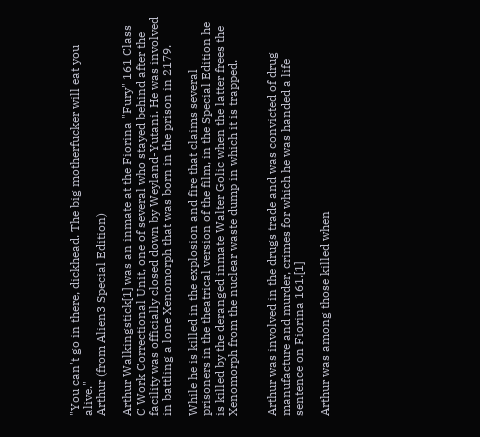"You can't go in there, dickhead. The big motherfucker will eat you alive."
Arthur (from Alien3 Special Edition)

Arthur Walkingstick[1] was an inmate at the Fiorina "Fury" 161 Class C Work Correctional Unit, one of several who stayed behind after the facility was officially closed down by Weyland-Yutani. He was involved in battling a lone Xenomorph that was born in the prison in 2179.

While he is killed in the explosion and fire that claims several prisoners in the theatrical version of the film, in the Special Edition he is killed by the deranged inmate Walter Golic when the latter frees the Xenomorph from the nuclear waste dump in which it is trapped.


Arthur was involved in the drugs trade and was convicted of drug manufacture and murder, crimes for which he was handed a life sentence on Fiorina 161.[1]

Arthur was among those killed when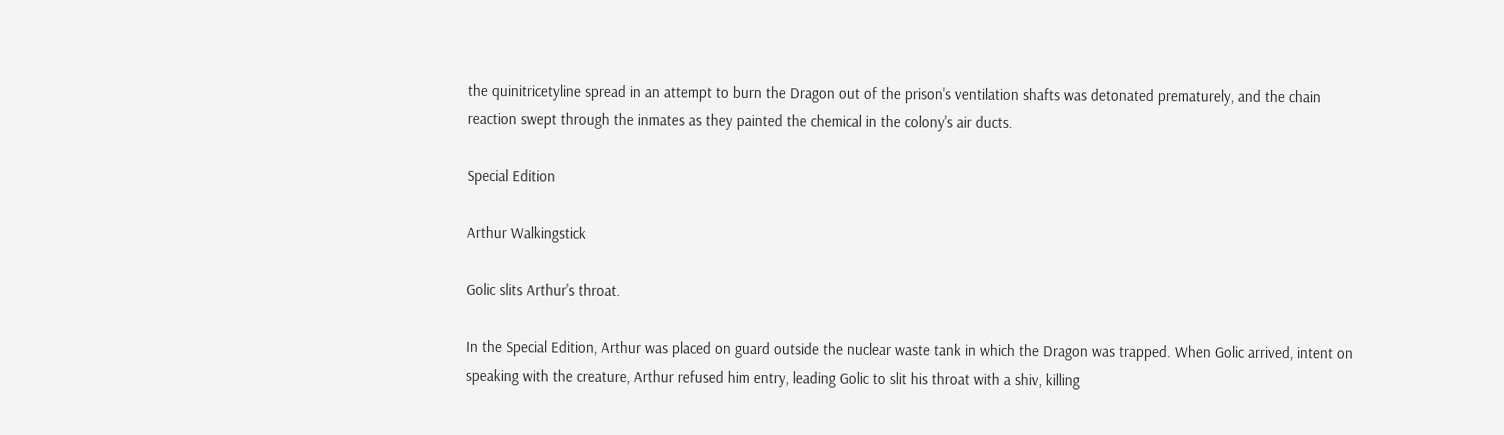the quinitricetyline spread in an attempt to burn the Dragon out of the prison's ventilation shafts was detonated prematurely, and the chain reaction swept through the inmates as they painted the chemical in the colony's air ducts.

Special Edition

Arthur Walkingstick

Golic slits Arthur's throat.

In the Special Edition, Arthur was placed on guard outside the nuclear waste tank in which the Dragon was trapped. When Golic arrived, intent on speaking with the creature, Arthur refused him entry, leading Golic to slit his throat with a shiv, killing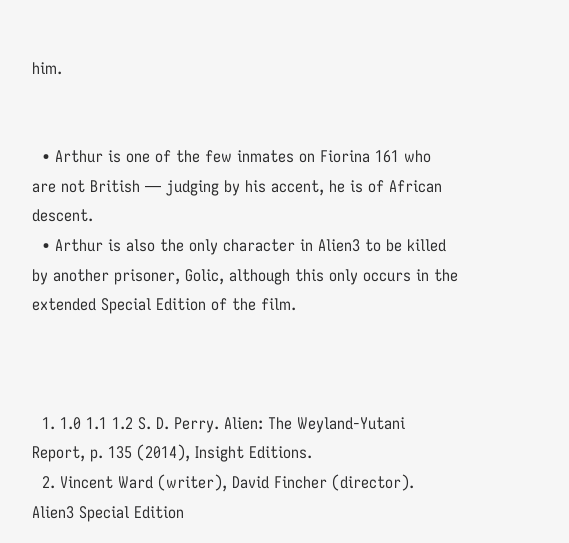him.


  • Arthur is one of the few inmates on Fiorina 161 who are not British — judging by his accent, he is of African descent.
  • Arthur is also the only character in Alien3 to be killed by another prisoner, Golic, although this only occurs in the extended Special Edition of the film.



  1. 1.0 1.1 1.2 S. D. Perry. Alien: The Weyland-Yutani Report, p. 135 (2014), Insight Editions.
  2. Vincent Ward (writer), David Fincher (director). Alien3 Special Edition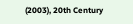(2003), 20th Century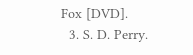Fox [DVD].
  3. S. D. Perry.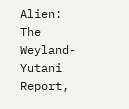Alien: The Weyland-Yutani Report,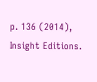p. 136 (2014), Insight Editions.